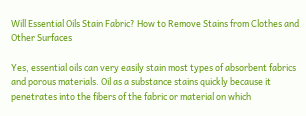Will Essential Oils Stain Fabric? How to Remove Stains from Clothes and Other Surfaces

Yes, essential oils can very easily stain most types of absorbent fabrics and porous materials. Oil as a substance stains quickly because it penetrates into the fibers of the fabric or material on which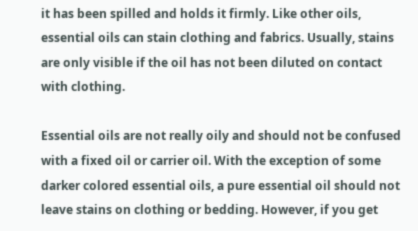it has been spilled and holds it firmly. Like other oils, essential oils can stain clothing and fabrics. Usually, stains are only visible if the oil has not been diluted on contact with clothing.

Essential oils are not really oily and should not be confused with a fixed oil or carrier oil. With the exception of some darker colored essential oils, a pure essential oil should not leave stains on clothing or bedding. However, if you get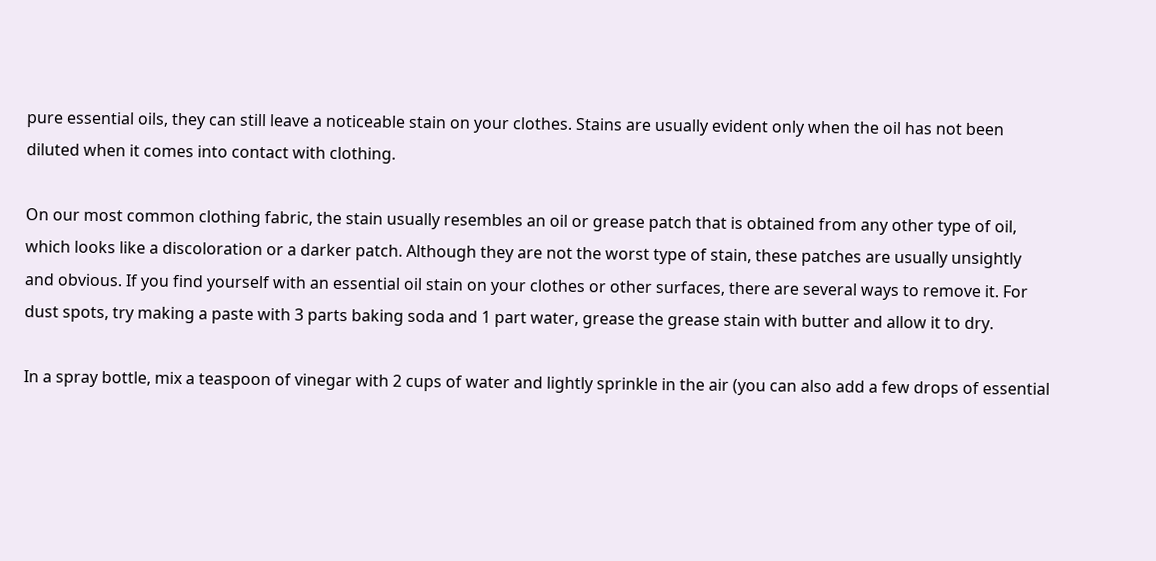pure essential oils, they can still leave a noticeable stain on your clothes. Stains are usually evident only when the oil has not been diluted when it comes into contact with clothing.

On our most common clothing fabric, the stain usually resembles an oil or grease patch that is obtained from any other type of oil, which looks like a discoloration or a darker patch. Although they are not the worst type of stain, these patches are usually unsightly and obvious. If you find yourself with an essential oil stain on your clothes or other surfaces, there are several ways to remove it. For dust spots, try making a paste with 3 parts baking soda and 1 part water, grease the grease stain with butter and allow it to dry.

In a spray bottle, mix a teaspoon of vinegar with 2 cups of water and lightly sprinkle in the air (you can also add a few drops of essential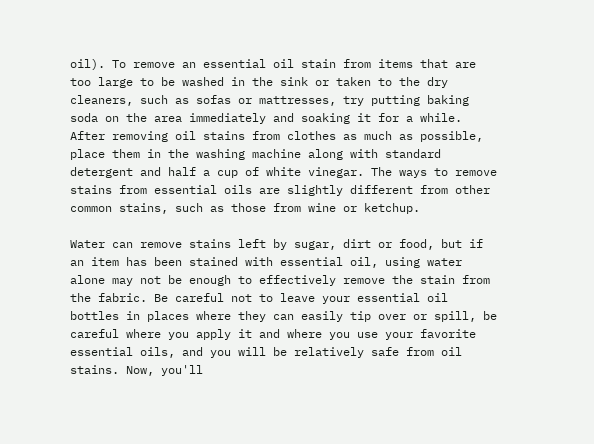oil). To remove an essential oil stain from items that are too large to be washed in the sink or taken to the dry cleaners, such as sofas or mattresses, try putting baking soda on the area immediately and soaking it for a while. After removing oil stains from clothes as much as possible, place them in the washing machine along with standard detergent and half a cup of white vinegar. The ways to remove stains from essential oils are slightly different from other common stains, such as those from wine or ketchup.

Water can remove stains left by sugar, dirt or food, but if an item has been stained with essential oil, using water alone may not be enough to effectively remove the stain from the fabric. Be careful not to leave your essential oil bottles in places where they can easily tip over or spill, be careful where you apply it and where you use your favorite essential oils, and you will be relatively safe from oil stains. Now, you'll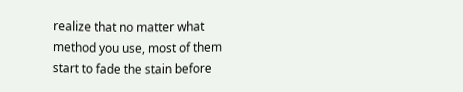realize that no matter what method you use, most of them start to fade the stain before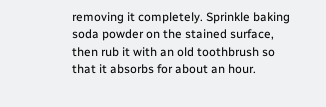removing it completely. Sprinkle baking soda powder on the stained surface, then rub it with an old toothbrush so that it absorbs for about an hour.